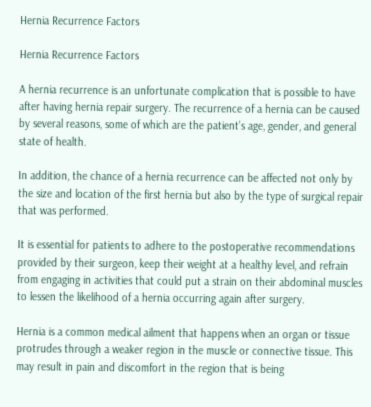Hernia Recurrence Factors

Hernia Recurrence Factors

A hernia recurrence is an unfortunate complication that is possible to have after having hernia repair surgery. The recurrence of a hernia can be caused by several reasons, some of which are the patient’s age, gender, and general state of health.

In addition, the chance of a hernia recurrence can be affected not only by the size and location of the first hernia but also by the type of surgical repair that was performed.

It is essential for patients to adhere to the postoperative recommendations provided by their surgeon, keep their weight at a healthy level, and refrain from engaging in activities that could put a strain on their abdominal muscles to lessen the likelihood of a hernia occurring again after surgery.

Hernia is a common medical ailment that happens when an organ or tissue protrudes through a weaker region in the muscle or connective tissue. This may result in pain and discomfort in the region that is being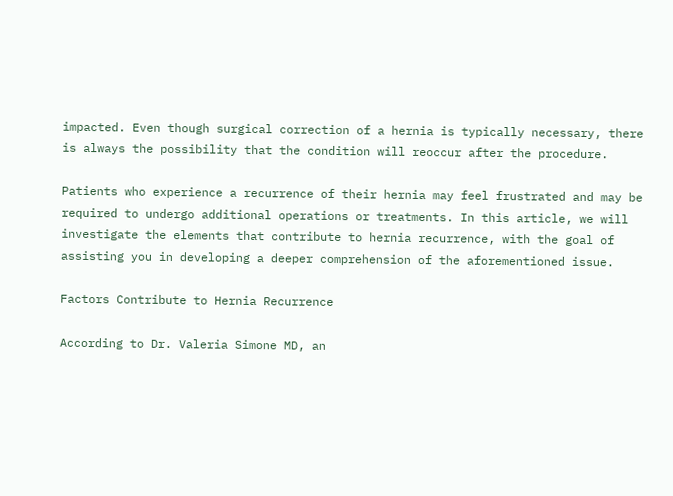impacted. Even though surgical correction of a hernia is typically necessary, there is always the possibility that the condition will reoccur after the procedure.

Patients who experience a recurrence of their hernia may feel frustrated and may be required to undergo additional operations or treatments. In this article, we will investigate the elements that contribute to hernia recurrence, with the goal of assisting you in developing a deeper comprehension of the aforementioned issue.

Factors Contribute to Hernia Recurrence

According to Dr. Valeria Simone MD, an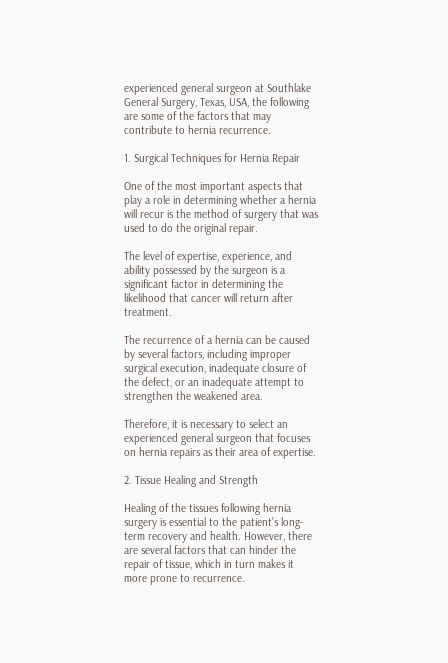experienced general surgeon at Southlake General Surgery, Texas, USA, the following are some of the factors that may contribute to hernia recurrence.

1. Surgical Techniques for Hernia Repair

One of the most important aspects that play a role in determining whether a hernia will recur is the method of surgery that was used to do the original repair.

The level of expertise, experience, and ability possessed by the surgeon is a significant factor in determining the likelihood that cancer will return after treatment.

The recurrence of a hernia can be caused by several factors, including improper surgical execution, inadequate closure of the defect, or an inadequate attempt to strengthen the weakened area.

Therefore, it is necessary to select an experienced general surgeon that focuses on hernia repairs as their area of expertise.

2. Tissue Healing and Strength

Healing of the tissues following hernia surgery is essential to the patient’s long-term recovery and health. However, there are several factors that can hinder the repair of tissue, which in turn makes it more prone to recurrence.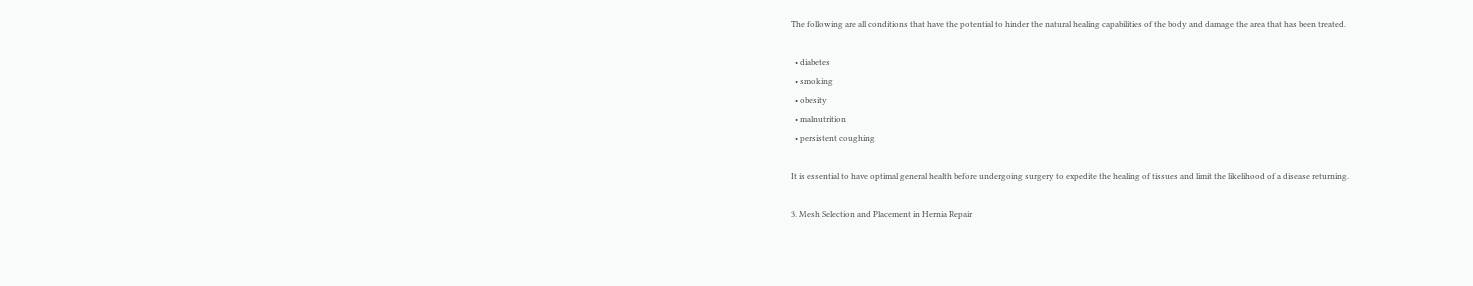The following are all conditions that have the potential to hinder the natural healing capabilities of the body and damage the area that has been treated.

  • diabetes
  • smoking
  • obesity
  • malnutrition
  • persistent coughing

It is essential to have optimal general health before undergoing surgery to expedite the healing of tissues and limit the likelihood of a disease returning.

3. Mesh Selection and Placement in Hernia Repair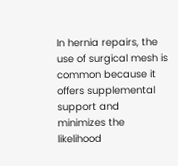In hernia repairs, the use of surgical mesh is common because it offers supplemental support and minimizes the likelihood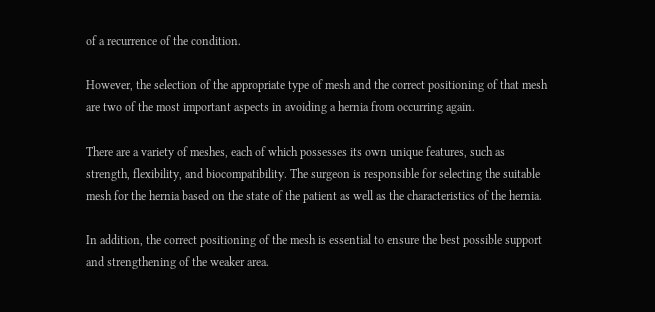of a recurrence of the condition.

However, the selection of the appropriate type of mesh and the correct positioning of that mesh are two of the most important aspects in avoiding a hernia from occurring again.

There are a variety of meshes, each of which possesses its own unique features, such as strength, flexibility, and biocompatibility. The surgeon is responsible for selecting the suitable mesh for the hernia based on the state of the patient as well as the characteristics of the hernia.

In addition, the correct positioning of the mesh is essential to ensure the best possible support and strengthening of the weaker area.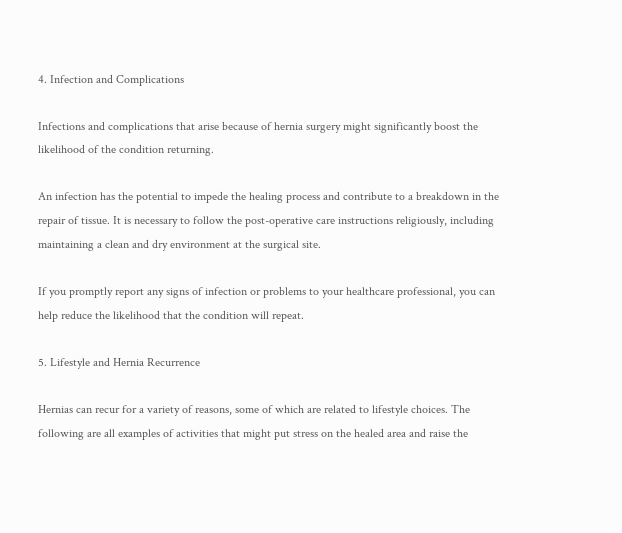4. Infection and Complications

Infections and complications that arise because of hernia surgery might significantly boost the likelihood of the condition returning.

An infection has the potential to impede the healing process and contribute to a breakdown in the repair of tissue. It is necessary to follow the post-operative care instructions religiously, including maintaining a clean and dry environment at the surgical site.

If you promptly report any signs of infection or problems to your healthcare professional, you can help reduce the likelihood that the condition will repeat.

5. Lifestyle and Hernia Recurrence

Hernias can recur for a variety of reasons, some of which are related to lifestyle choices. The following are all examples of activities that might put stress on the healed area and raise the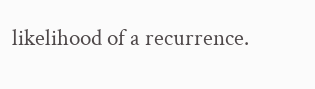likelihood of a recurrence.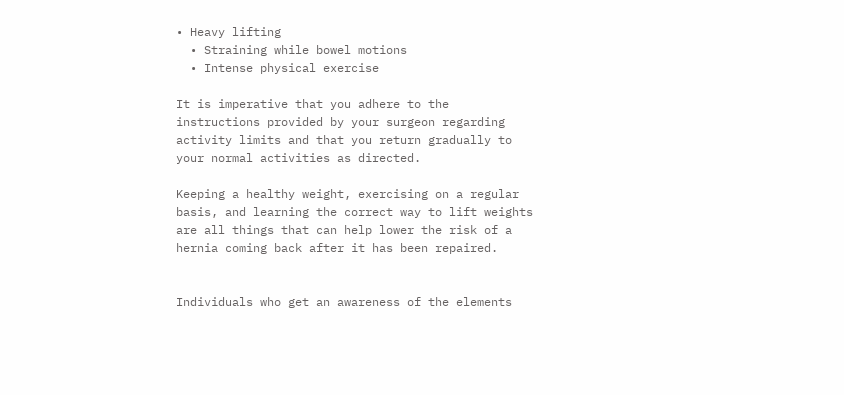• Heavy lifting
  • Straining while bowel motions
  • Intense physical exercise

It is imperative that you adhere to the instructions provided by your surgeon regarding activity limits and that you return gradually to your normal activities as directed.

Keeping a healthy weight, exercising on a regular basis, and learning the correct way to lift weights are all things that can help lower the risk of a hernia coming back after it has been repaired.


Individuals who get an awareness of the elements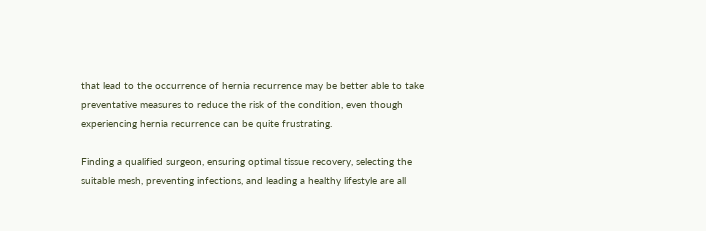that lead to the occurrence of hernia recurrence may be better able to take preventative measures to reduce the risk of the condition, even though experiencing hernia recurrence can be quite frustrating.

Finding a qualified surgeon, ensuring optimal tissue recovery, selecting the suitable mesh, preventing infections, and leading a healthy lifestyle are all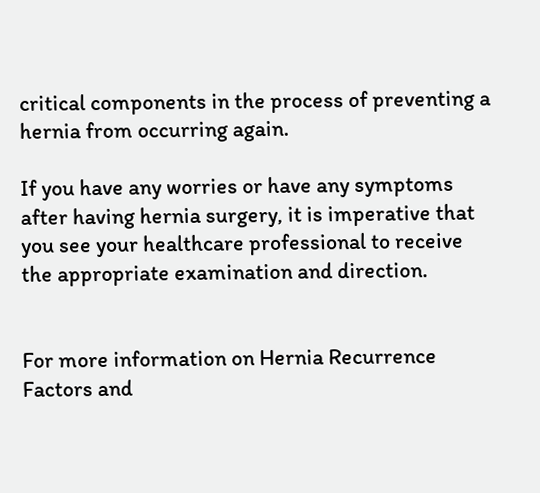critical components in the process of preventing a hernia from occurring again.

If you have any worries or have any symptoms after having hernia surgery, it is imperative that you see your healthcare professional to receive the appropriate examination and direction.


For more information on Hernia Recurrence Factors and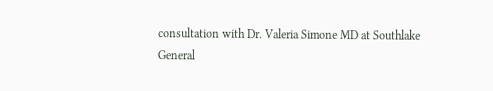consultation with Dr. Valeria Simone MD at Southlake General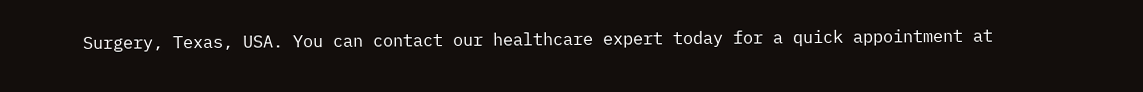Surgery, Texas, USA. You can contact our healthcare expert today for a quick appointment at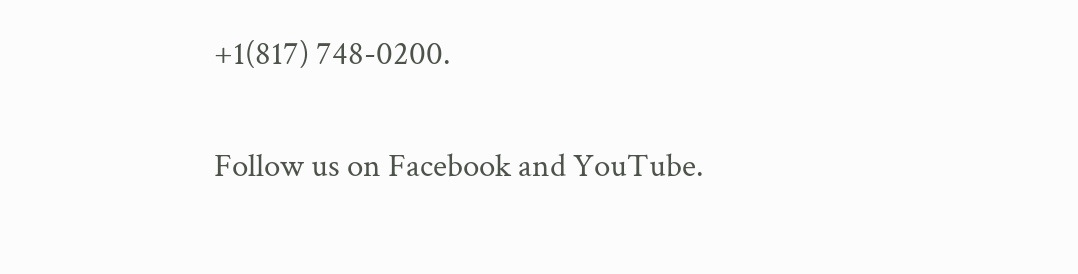+1(817) 748-0200.

Follow us on Facebook and YouTube.